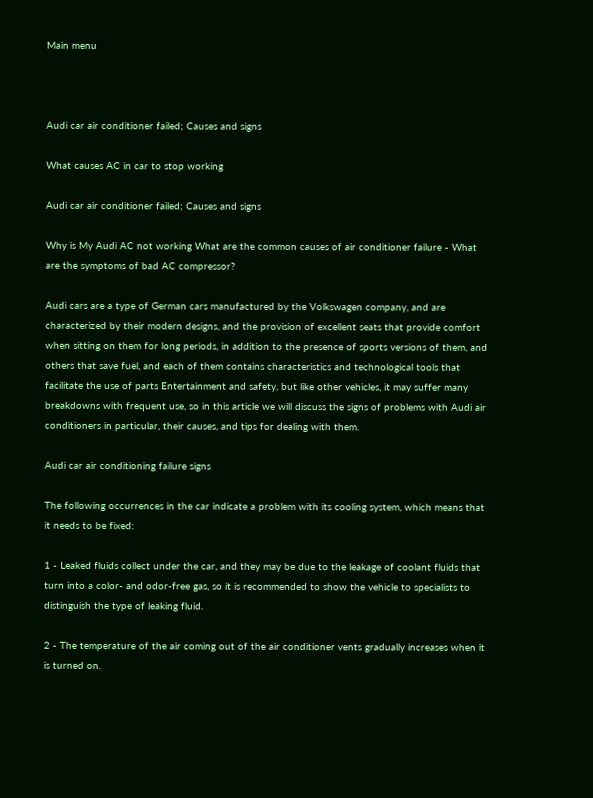Main menu



Audi car air conditioner failed; Causes and signs

What causes AC in car to stop working

Audi car air conditioner failed; Causes and signs

Why is My Audi AC not working What are the common causes of air conditioner failure - What are the symptoms of bad AC compressor?

Audi cars are a type of German cars manufactured by the Volkswagen company, and are characterized by their modern designs, and the provision of excellent seats that provide comfort when sitting on them for long periods, in addition to the presence of sports versions of them, and others that save fuel, and each of them contains characteristics and technological tools that facilitate the use of parts Entertainment and safety, but like other vehicles, it may suffer many breakdowns with frequent use, so in this article we will discuss the signs of problems with Audi air conditioners in particular, their causes, and tips for dealing with them.

Audi car air conditioning failure signs

The following occurrences in the car indicate a problem with its cooling system, which means that it needs to be fixed:

1 - Leaked fluids collect under the car, and they may be due to the leakage of coolant fluids that turn into a color- and odor-free gas, so it is recommended to show the vehicle to specialists to distinguish the type of leaking fluid.

2 - The temperature of the air coming out of the air conditioner vents gradually increases when it is turned on.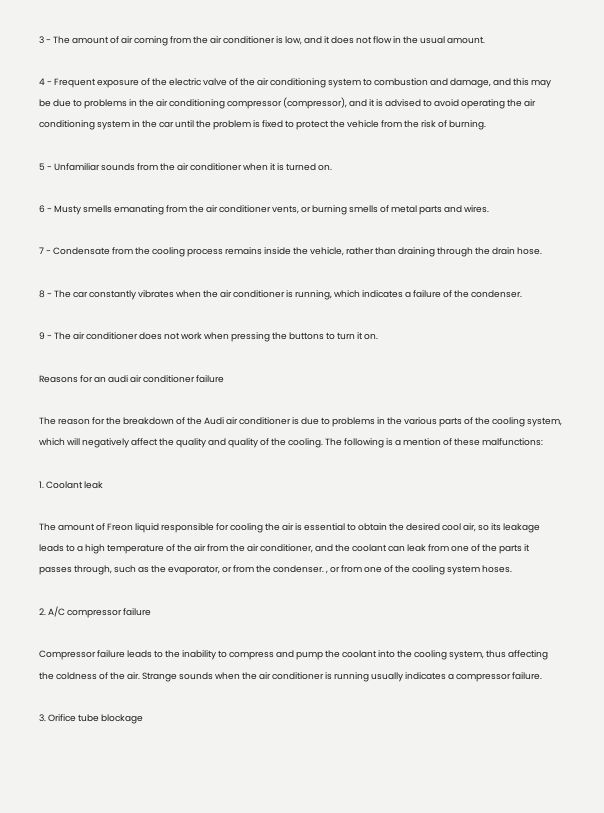3 - The amount of air coming from the air conditioner is low, and it does not flow in the usual amount.

4 - Frequent exposure of the electric valve of the air conditioning system to combustion and damage, and this may be due to problems in the air conditioning compressor (compressor), and it is advised to avoid operating the air conditioning system in the car until the problem is fixed to protect the vehicle from the risk of burning.

5 - Unfamiliar sounds from the air conditioner when it is turned on.

6 - Musty smells emanating from the air conditioner vents, or burning smells of metal parts and wires.

7 - Condensate from the cooling process remains inside the vehicle, rather than draining through the drain hose.

8 - The car constantly vibrates when the air conditioner is running, which indicates a failure of the condenser.

9 - The air conditioner does not work when pressing the buttons to turn it on.

Reasons for an audi air conditioner failure

The reason for the breakdown of the Audi air conditioner is due to problems in the various parts of the cooling system, which will negatively affect the quality and quality of the cooling. The following is a mention of these malfunctions:

1. Coolant leak

The amount of Freon liquid responsible for cooling the air is essential to obtain the desired cool air, so its leakage leads to a high temperature of the air from the air conditioner, and the coolant can leak from one of the parts it passes through, such as the evaporator, or from the condenser. , or from one of the cooling system hoses.

2. A/C compressor failure

Compressor failure leads to the inability to compress and pump the coolant into the cooling system, thus affecting the coldness of the air. Strange sounds when the air conditioner is running usually indicates a compressor failure.

3. Orifice tube blockage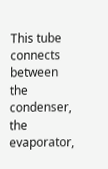This tube connects between the condenser, the evaporator,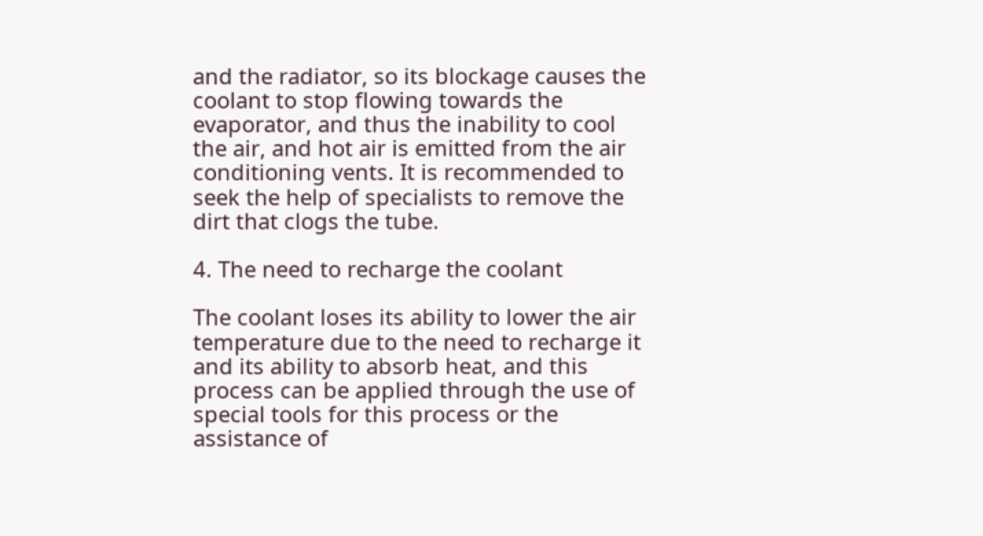and the radiator, so its blockage causes the coolant to stop flowing towards the evaporator, and thus the inability to cool the air, and hot air is emitted from the air conditioning vents. It is recommended to seek the help of specialists to remove the dirt that clogs the tube.

4. The need to recharge the coolant

The coolant loses its ability to lower the air temperature due to the need to recharge it and its ability to absorb heat, and this process can be applied through the use of special tools for this process or the assistance of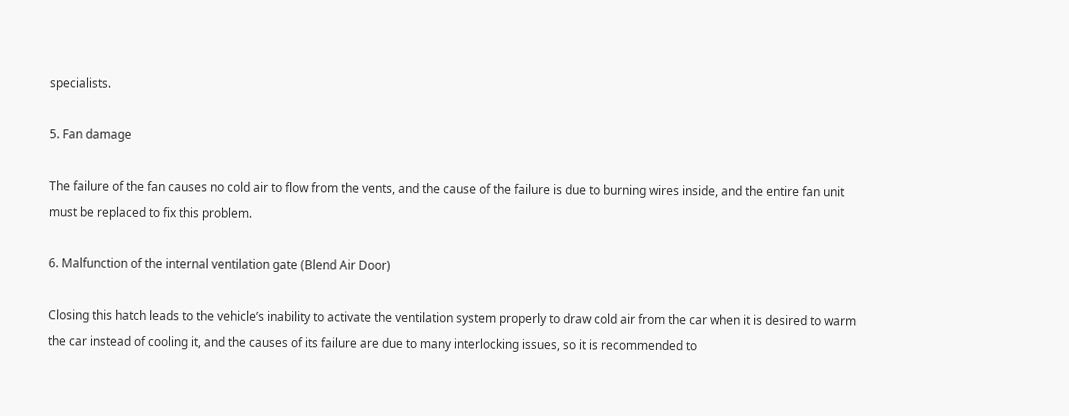specialists.

5. Fan damage

The failure of the fan causes no cold air to flow from the vents, and the cause of the failure is due to burning wires inside, and the entire fan unit must be replaced to fix this problem.

6. Malfunction of the internal ventilation gate (Blend Air Door)

Closing this hatch leads to the vehicle’s inability to activate the ventilation system properly to draw cold air from the car when it is desired to warm the car instead of cooling it, and the causes of its failure are due to many interlocking issues, so it is recommended to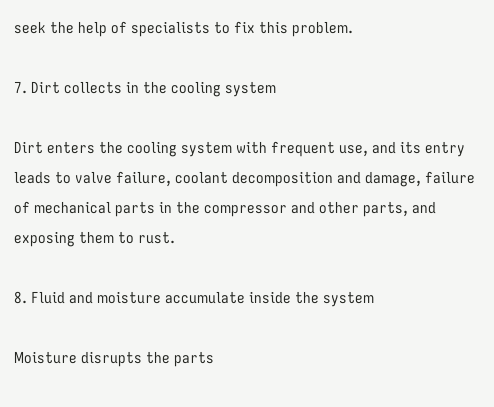seek the help of specialists to fix this problem.

7. Dirt collects in the cooling system

Dirt enters the cooling system with frequent use, and its entry leads to valve failure, coolant decomposition and damage, failure of mechanical parts in the compressor and other parts, and exposing them to rust.

8. Fluid and moisture accumulate inside the system

Moisture disrupts the parts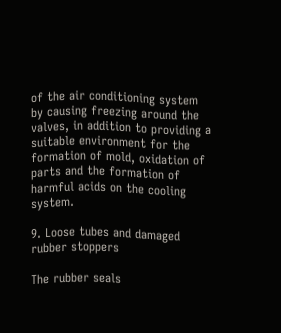of the air conditioning system by causing freezing around the valves, in addition to providing a suitable environment for the formation of mold, oxidation of parts and the formation of harmful acids on the cooling system.

9. Loose tubes and damaged rubber stoppers

The rubber seals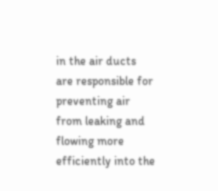in the air ducts are responsible for preventing air from leaking and flowing more efficiently into the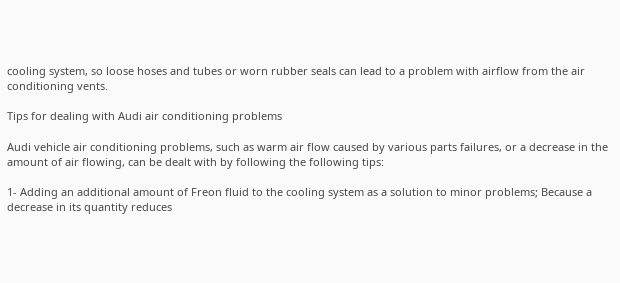cooling system, so loose hoses and tubes or worn rubber seals can lead to a problem with airflow from the air conditioning vents.

Tips for dealing with Audi air conditioning problems

Audi vehicle air conditioning problems, such as warm air flow caused by various parts failures, or a decrease in the amount of air flowing, can be dealt with by following the following tips:

1- Adding an additional amount of Freon fluid to the cooling system as a solution to minor problems; Because a decrease in its quantity reduces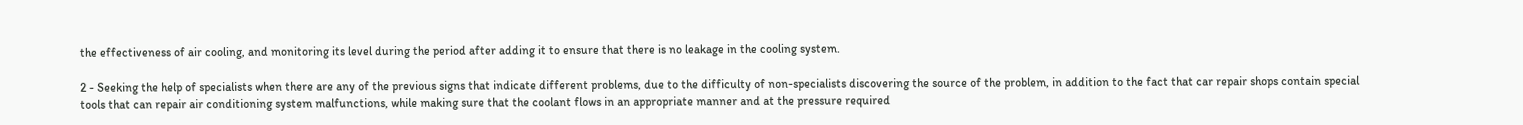the effectiveness of air cooling, and monitoring its level during the period after adding it to ensure that there is no leakage in the cooling system.

2 - Seeking the help of specialists when there are any of the previous signs that indicate different problems, due to the difficulty of non-specialists discovering the source of the problem, in addition to the fact that car repair shops contain special tools that can repair air conditioning system malfunctions, while making sure that the coolant flows in an appropriate manner and at the pressure required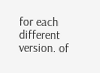for each different version. of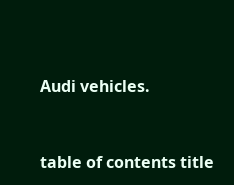Audi vehicles.


table of contents title